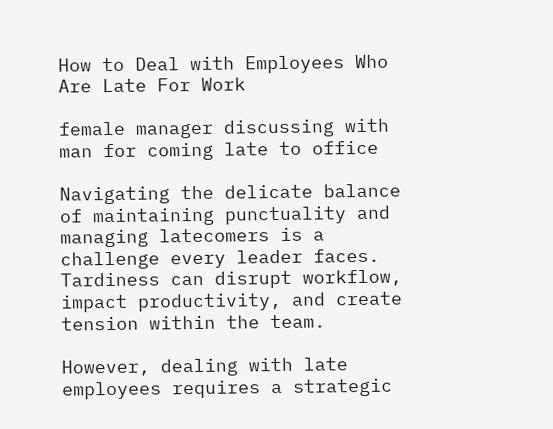How to Deal with Employees Who Are Late For Work

female manager discussing with man for coming late to office

Navigating the delicate balance of maintaining punctuality and managing latecomers is a challenge every leader faces. Tardiness can disrupt workflow, impact productivity, and create tension within the team.

However, dealing with late employees requires a strategic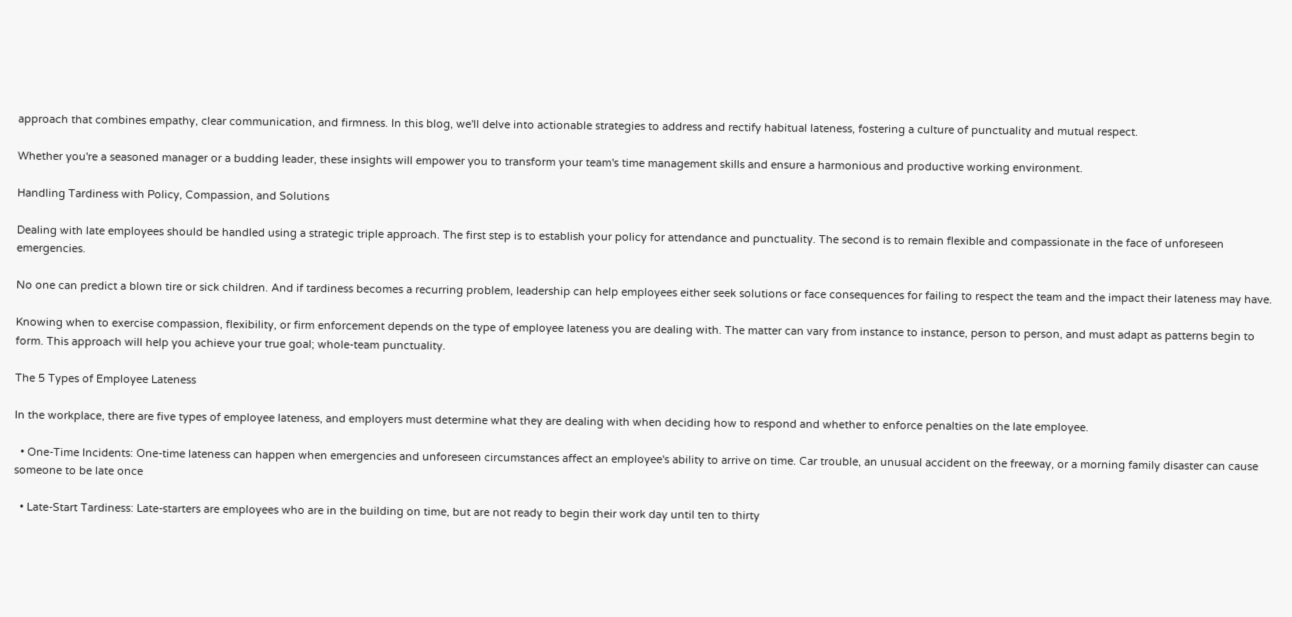approach that combines empathy, clear communication, and firmness. In this blog, we'll delve into actionable strategies to address and rectify habitual lateness, fostering a culture of punctuality and mutual respect.

Whether you're a seasoned manager or a budding leader, these insights will empower you to transform your team's time management skills and ensure a harmonious and productive working environment.

Handling Tardiness with Policy, Compassion, and Solutions

Dealing with late employees should be handled using a strategic triple approach. The first step is to establish your policy for attendance and punctuality. The second is to remain flexible and compassionate in the face of unforeseen emergencies.

No one can predict a blown tire or sick children. And if tardiness becomes a recurring problem, leadership can help employees either seek solutions or face consequences for failing to respect the team and the impact their lateness may have.

Knowing when to exercise compassion, flexibility, or firm enforcement depends on the type of employee lateness you are dealing with. The matter can vary from instance to instance, person to person, and must adapt as patterns begin to form. This approach will help you achieve your true goal; whole-team punctuality.

The 5 Types of Employee Lateness

In the workplace, there are five types of employee lateness, and employers must determine what they are dealing with when deciding how to respond and whether to enforce penalties on the late employee.

  • One-Time Incidents: One-time lateness can happen when emergencies and unforeseen circumstances affect an employee's ability to arrive on time. Car trouble, an unusual accident on the freeway, or a morning family disaster can cause someone to be late once

  • Late-Start Tardiness: Late-starters are employees who are in the building on time, but are not ready to begin their work day until ten to thirty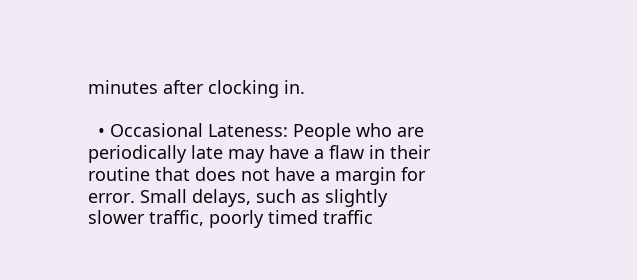minutes after clocking in.

  • Occasional Lateness: People who are periodically late may have a flaw in their routine that does not have a margin for error. Small delays, such as slightly slower traffic, poorly timed traffic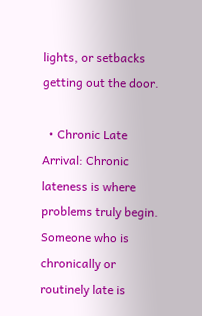lights, or setbacks getting out the door.

  • Chronic Late Arrival: Chronic lateness is where problems truly begin. Someone who is chronically or routinely late is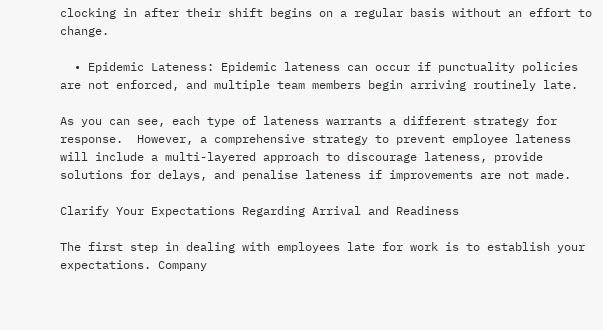clocking in after their shift begins on a regular basis without an effort to change.

  • Epidemic Lateness: Epidemic lateness can occur if punctuality policies are not enforced, and multiple team members begin arriving routinely late.

As you can see, each type of lateness warrants a different strategy for response.  However, a comprehensive strategy to prevent employee lateness will include a multi-layered approach to discourage lateness, provide solutions for delays, and penalise lateness if improvements are not made.

Clarify Your Expectations Regarding Arrival and Readiness

The first step in dealing with employees late for work is to establish your expectations. Company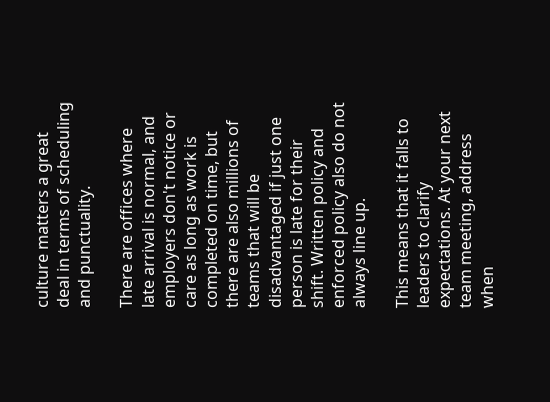culture matters a great deal in terms of scheduling and punctuality.

There are offices where late arrival is normal, and employers don't notice or care as long as work is completed on time, but there are also millions of teams that will be disadvantaged if just one person is late for their shift. Written policy and enforced policy also do not always line up.

This means that it falls to leaders to clarify expectations. At your next team meeting, address when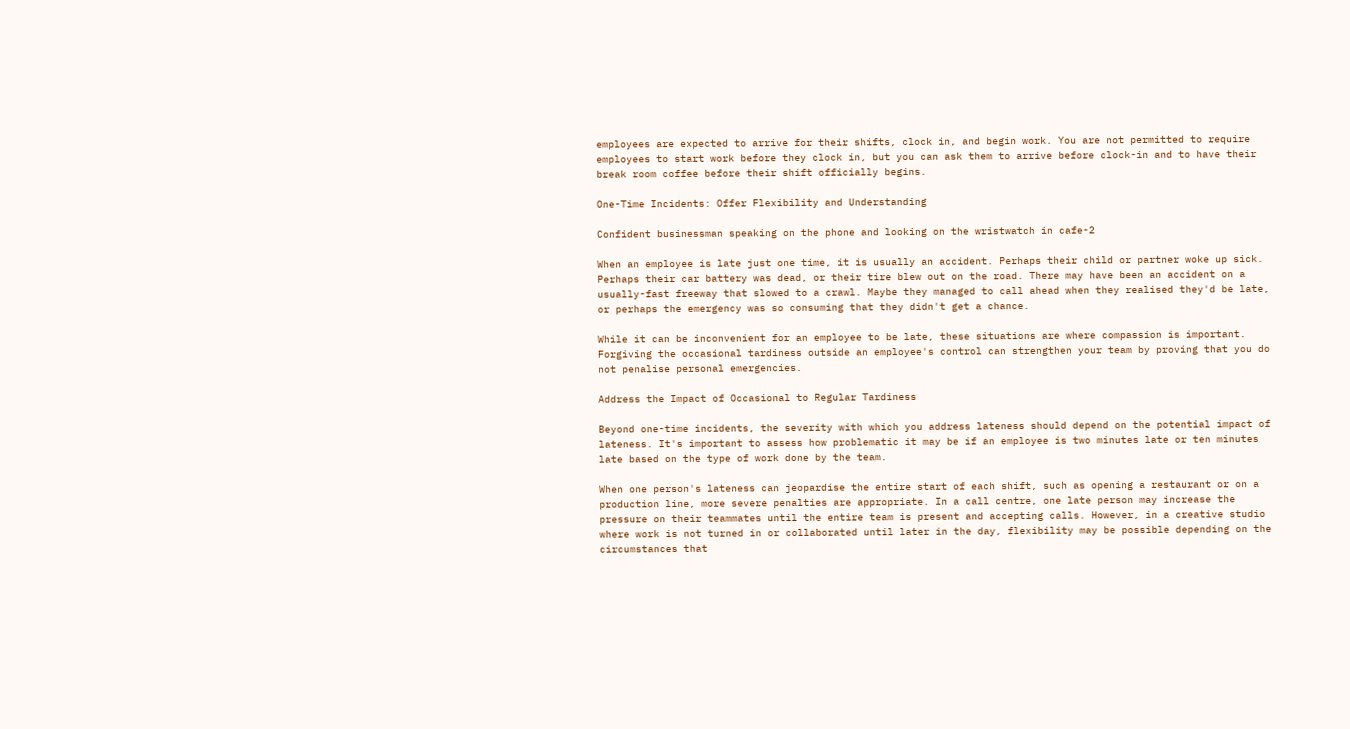employees are expected to arrive for their shifts, clock in, and begin work. You are not permitted to require employees to start work before they clock in, but you can ask them to arrive before clock-in and to have their break room coffee before their shift officially begins.

One-Time Incidents: Offer Flexibility and Understanding

Confident businessman speaking on the phone and looking on the wristwatch in cafe-2

When an employee is late just one time, it is usually an accident. Perhaps their child or partner woke up sick. Perhaps their car battery was dead, or their tire blew out on the road. There may have been an accident on a usually-fast freeway that slowed to a crawl. Maybe they managed to call ahead when they realised they'd be late, or perhaps the emergency was so consuming that they didn't get a chance.

While it can be inconvenient for an employee to be late, these situations are where compassion is important. Forgiving the occasional tardiness outside an employee's control can strengthen your team by proving that you do not penalise personal emergencies.

Address the Impact of Occasional to Regular Tardiness

Beyond one-time incidents, the severity with which you address lateness should depend on the potential impact of lateness. It's important to assess how problematic it may be if an employee is two minutes late or ten minutes late based on the type of work done by the team.

When one person's lateness can jeopardise the entire start of each shift, such as opening a restaurant or on a production line, more severe penalties are appropriate. In a call centre, one late person may increase the pressure on their teammates until the entire team is present and accepting calls. However, in a creative studio where work is not turned in or collaborated until later in the day, flexibility may be possible depending on the circumstances that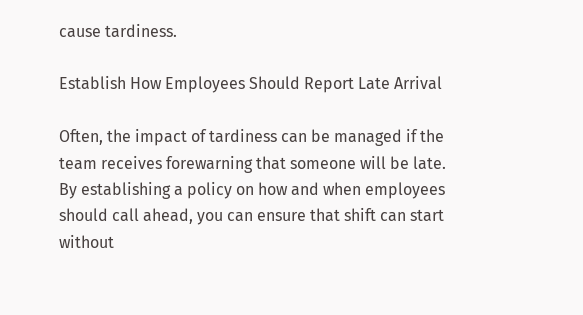cause tardiness.

Establish How Employees Should Report Late Arrival

Often, the impact of tardiness can be managed if the team receives forewarning that someone will be late. By establishing a policy on how and when employees should call ahead, you can ensure that shift can start without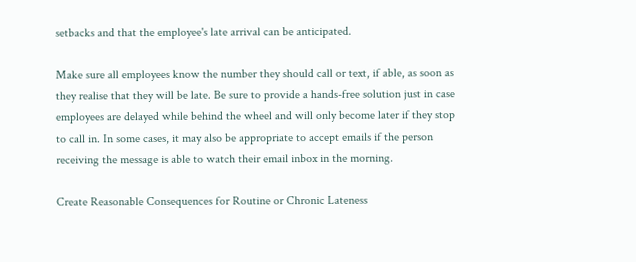setbacks and that the employee's late arrival can be anticipated.

Make sure all employees know the number they should call or text, if able, as soon as they realise that they will be late. Be sure to provide a hands-free solution just in case employees are delayed while behind the wheel and will only become later if they stop to call in. In some cases, it may also be appropriate to accept emails if the person receiving the message is able to watch their email inbox in the morning.

Create Reasonable Consequences for Routine or Chronic Lateness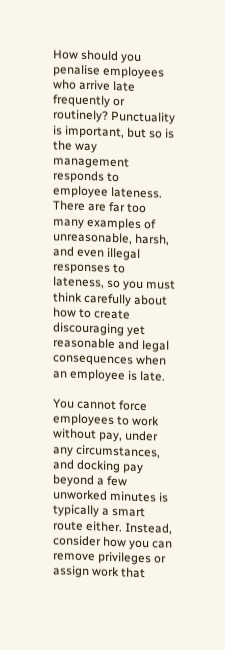How should you penalise employees who arrive late frequently or routinely? Punctuality is important, but so is the way management responds to employee lateness. There are far too many examples of unreasonable, harsh, and even illegal responses to lateness, so you must think carefully about how to create discouraging yet reasonable and legal consequences when an employee is late.

You cannot force employees to work without pay, under any circumstances, and docking pay beyond a few unworked minutes is typically a smart route either. Instead, consider how you can remove privileges or assign work that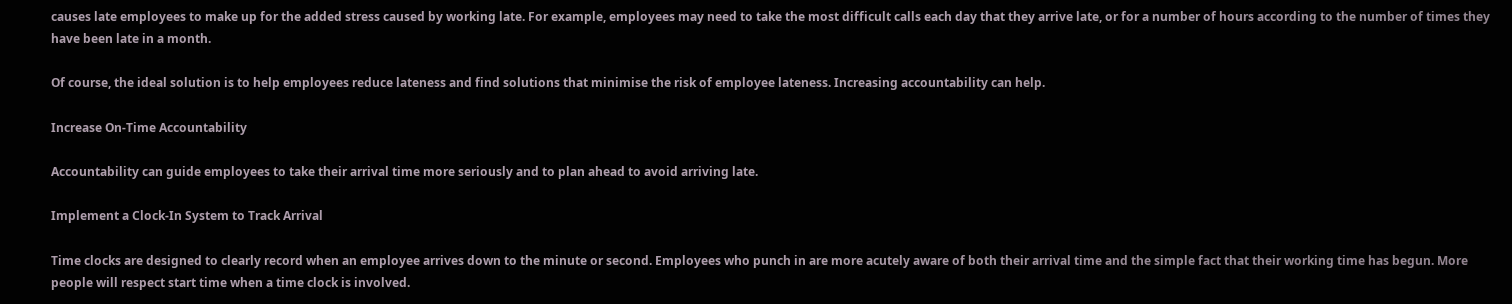causes late employees to make up for the added stress caused by working late. For example, employees may need to take the most difficult calls each day that they arrive late, or for a number of hours according to the number of times they have been late in a month.

Of course, the ideal solution is to help employees reduce lateness and find solutions that minimise the risk of employee lateness. Increasing accountability can help.

Increase On-Time Accountability

Accountability can guide employees to take their arrival time more seriously and to plan ahead to avoid arriving late.

Implement a Clock-In System to Track Arrival

Time clocks are designed to clearly record when an employee arrives down to the minute or second. Employees who punch in are more acutely aware of both their arrival time and the simple fact that their working time has begun. More people will respect start time when a time clock is involved.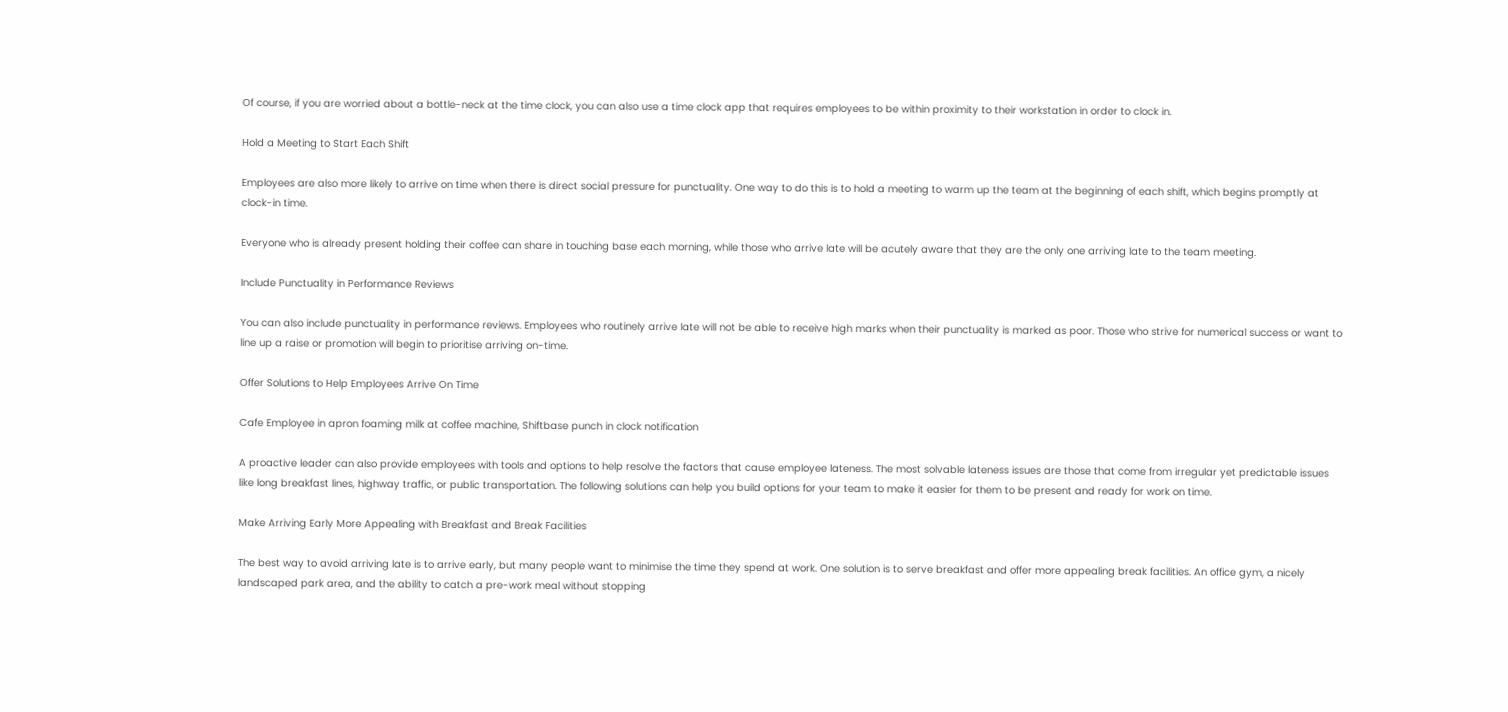Of course, if you are worried about a bottle-neck at the time clock, you can also use a time clock app that requires employees to be within proximity to their workstation in order to clock in.

Hold a Meeting to Start Each Shift

Employees are also more likely to arrive on time when there is direct social pressure for punctuality. One way to do this is to hold a meeting to warm up the team at the beginning of each shift, which begins promptly at clock-in time.

Everyone who is already present holding their coffee can share in touching base each morning, while those who arrive late will be acutely aware that they are the only one arriving late to the team meeting.

Include Punctuality in Performance Reviews

You can also include punctuality in performance reviews. Employees who routinely arrive late will not be able to receive high marks when their punctuality is marked as poor. Those who strive for numerical success or want to line up a raise or promotion will begin to prioritise arriving on-time.

Offer Solutions to Help Employees Arrive On Time

Cafe Employee in apron foaming milk at coffee machine, Shiftbase punch in clock notification

A proactive leader can also provide employees with tools and options to help resolve the factors that cause employee lateness. The most solvable lateness issues are those that come from irregular yet predictable issues like long breakfast lines, highway traffic, or public transportation. The following solutions can help you build options for your team to make it easier for them to be present and ready for work on time.

Make Arriving Early More Appealing with Breakfast and Break Facilities

The best way to avoid arriving late is to arrive early, but many people want to minimise the time they spend at work. One solution is to serve breakfast and offer more appealing break facilities. An office gym, a nicely landscaped park area, and the ability to catch a pre-work meal without stopping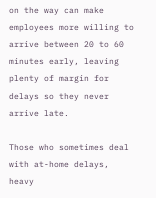on the way can make employees more willing to arrive between 20 to 60 minutes early, leaving plenty of margin for delays so they never arrive late.

Those who sometimes deal with at-home delays, heavy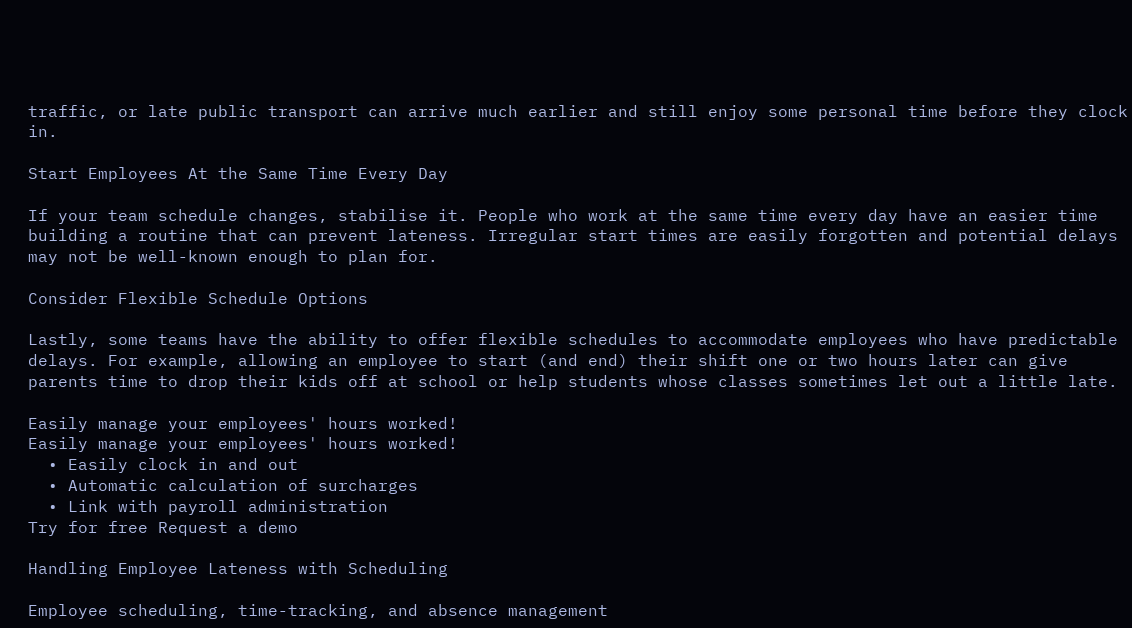traffic, or late public transport can arrive much earlier and still enjoy some personal time before they clock in.

Start Employees At the Same Time Every Day

If your team schedule changes, stabilise it. People who work at the same time every day have an easier time building a routine that can prevent lateness. Irregular start times are easily forgotten and potential delays may not be well-known enough to plan for.

Consider Flexible Schedule Options

Lastly, some teams have the ability to offer flexible schedules to accommodate employees who have predictable delays. For example, allowing an employee to start (and end) their shift one or two hours later can give parents time to drop their kids off at school or help students whose classes sometimes let out a little late.

Easily manage your employees' hours worked!
Easily manage your employees' hours worked!
  • Easily clock in and out
  • Automatic calculation of surcharges
  • Link with payroll administration
Try for free Request a demo

Handling Employee Lateness with Scheduling

Employee scheduling, time-tracking, and absence management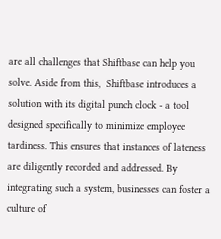are all challenges that Shiftbase can help you solve. Aside from this,  Shiftbase introduces a solution with its digital punch clock - a tool designed specifically to minimize employee tardiness. This ensures that instances of lateness are diligently recorded and addressed. By integrating such a system, businesses can foster a culture of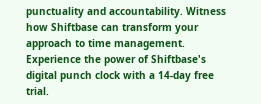punctuality and accountability. Witness how Shiftbase can transform your approach to time management. Experience the power of Shiftbase's digital punch clock with a 14-day free trial.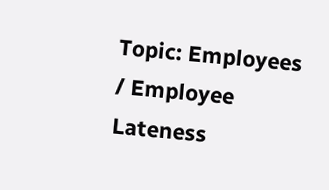Topic: Employees / Employee Lateness